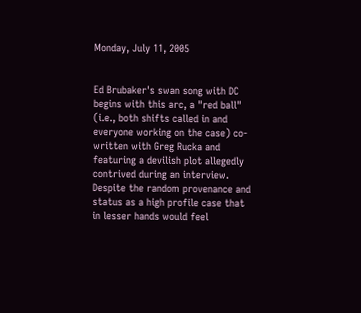Monday, July 11, 2005


Ed Brubaker's swan song with DC begins with this arc, a "red ball" (i.e., both shifts called in and everyone working on the case) co-written with Greg Rucka and featuring a devilish plot allegedly contrived during an interview. Despite the random provenance and status as a high profile case that in lesser hands would feel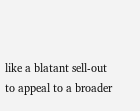like a blatant sell-out to appeal to a broader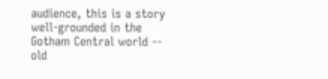audience, this is a story well-grounded in the Gotham Central world -- old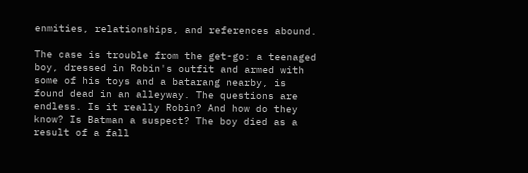enmities, relationships, and references abound.

The case is trouble from the get-go: a teenaged boy, dressed in Robin's outfit and armed with some of his toys and a batarang nearby, is found dead in an alleyway. The questions are endless. Is it really Robin? And how do they know? Is Batman a suspect? The boy died as a result of a fall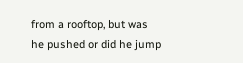from a rooftop, but was he pushed or did he jump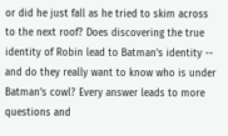or did he just fall as he tried to skim across to the next roof? Does discovering the true identity of Robin lead to Batman's identity -- and do they really want to know who is under Batman's cowl? Every answer leads to more questions and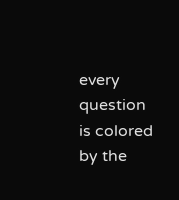every question is colored by the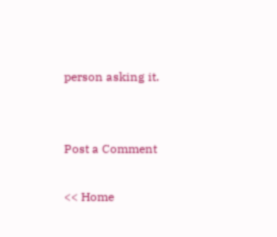person asking it.


Post a Comment

<< Home